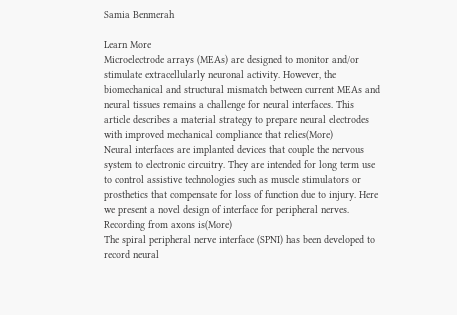Samia Benmerah

Learn More
Microelectrode arrays (MEAs) are designed to monitor and/or stimulate extracellularly neuronal activity. However, the biomechanical and structural mismatch between current MEAs and neural tissues remains a challenge for neural interfaces. This article describes a material strategy to prepare neural electrodes with improved mechanical compliance that relies(More)
Neural interfaces are implanted devices that couple the nervous system to electronic circuitry. They are intended for long term use to control assistive technologies such as muscle stimulators or prosthetics that compensate for loss of function due to injury. Here we present a novel design of interface for peripheral nerves. Recording from axons is(More)
The spiral peripheral nerve interface (SPNI) has been developed to record neural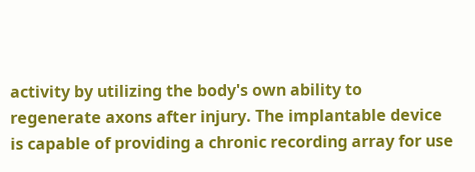activity by utilizing the body's own ability to regenerate axons after injury. The implantable device is capable of providing a chronic recording array for use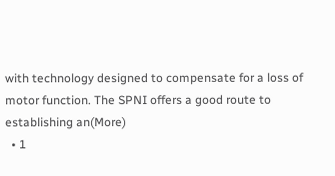with technology designed to compensate for a loss of motor function. The SPNI offers a good route to establishing an(More)
  • 1